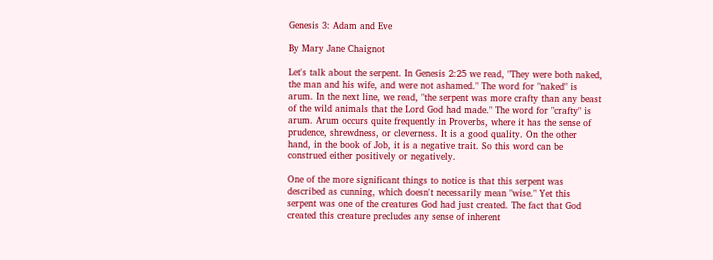Genesis 3: Adam and Eve

By Mary Jane Chaignot

Let's talk about the serpent. In Genesis 2:25 we read, "They were both naked, the man and his wife, and were not ashamed." The word for "naked" is arum. In the next line, we read, "the serpent was more crafty than any beast of the wild animals that the Lord God had made." The word for "crafty" is arum. Arum occurs quite frequently in Proverbs, where it has the sense of prudence, shrewdness, or cleverness. It is a good quality. On the other hand, in the book of Job, it is a negative trait. So this word can be construed either positively or negatively.

One of the more significant things to notice is that this serpent was described as cunning, which doesn't necessarily mean "wise." Yet this serpent was one of the creatures God had just created. The fact that God created this creature precludes any sense of inherent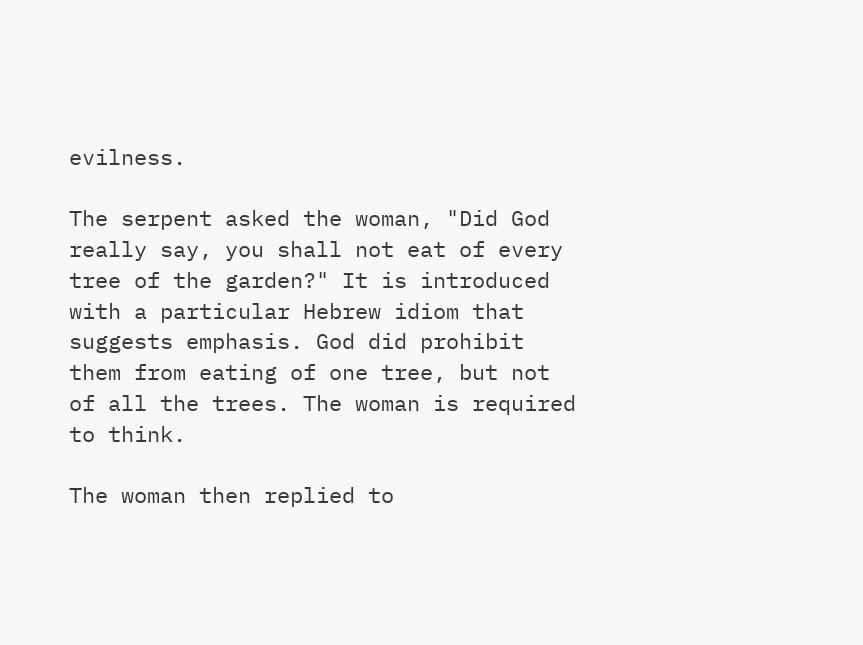evilness.

The serpent asked the woman, "Did God really say, you shall not eat of every tree of the garden?" It is introduced with a particular Hebrew idiom that suggests emphasis. God did prohibit them from eating of one tree, but not of all the trees. The woman is required to think.

The woman then replied to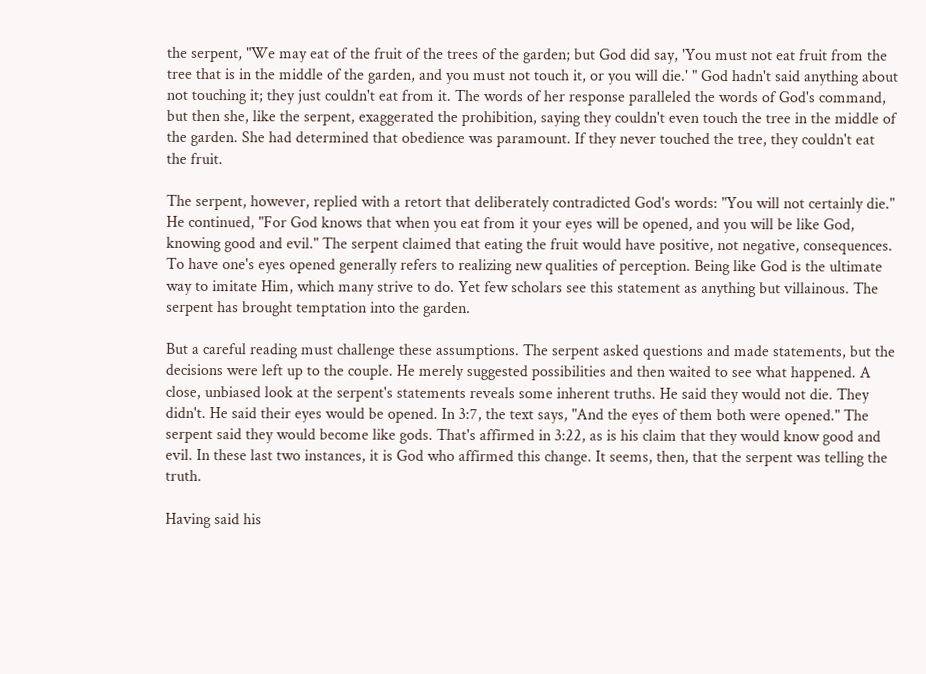the serpent, "We may eat of the fruit of the trees of the garden; but God did say, 'You must not eat fruit from the tree that is in the middle of the garden, and you must not touch it, or you will die.' " God hadn't said anything about not touching it; they just couldn't eat from it. The words of her response paralleled the words of God's command, but then she, like the serpent, exaggerated the prohibition, saying they couldn't even touch the tree in the middle of the garden. She had determined that obedience was paramount. If they never touched the tree, they couldn't eat the fruit.

The serpent, however, replied with a retort that deliberately contradicted God's words: "You will not certainly die." He continued, "For God knows that when you eat from it your eyes will be opened, and you will be like God, knowing good and evil." The serpent claimed that eating the fruit would have positive, not negative, consequences. To have one's eyes opened generally refers to realizing new qualities of perception. Being like God is the ultimate way to imitate Him, which many strive to do. Yet few scholars see this statement as anything but villainous. The serpent has brought temptation into the garden.

But a careful reading must challenge these assumptions. The serpent asked questions and made statements, but the decisions were left up to the couple. He merely suggested possibilities and then waited to see what happened. A close, unbiased look at the serpent's statements reveals some inherent truths. He said they would not die. They didn't. He said their eyes would be opened. In 3:7, the text says, "And the eyes of them both were opened." The serpent said they would become like gods. That's affirmed in 3:22, as is his claim that they would know good and evil. In these last two instances, it is God who affirmed this change. It seems, then, that the serpent was telling the truth.

Having said his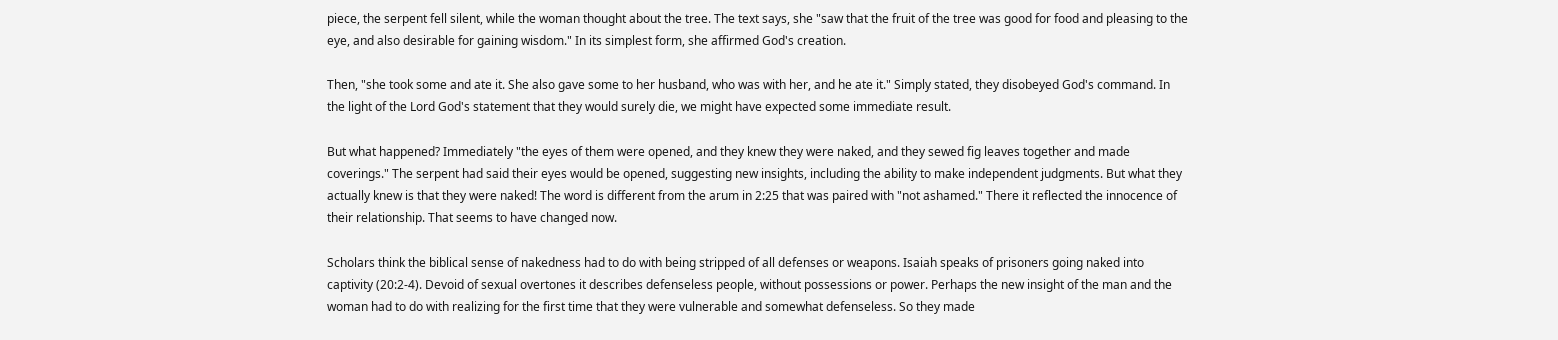piece, the serpent fell silent, while the woman thought about the tree. The text says, she "saw that the fruit of the tree was good for food and pleasing to the eye, and also desirable for gaining wisdom." In its simplest form, she affirmed God's creation.

Then, "she took some and ate it. She also gave some to her husband, who was with her, and he ate it." Simply stated, they disobeyed God's command. In the light of the Lord God's statement that they would surely die, we might have expected some immediate result.

But what happened? Immediately "the eyes of them were opened, and they knew they were naked, and they sewed fig leaves together and made coverings." The serpent had said their eyes would be opened, suggesting new insights, including the ability to make independent judgments. But what they actually knew is that they were naked! The word is different from the arum in 2:25 that was paired with "not ashamed." There it reflected the innocence of their relationship. That seems to have changed now.

Scholars think the biblical sense of nakedness had to do with being stripped of all defenses or weapons. Isaiah speaks of prisoners going naked into captivity (20:2-4). Devoid of sexual overtones it describes defenseless people, without possessions or power. Perhaps the new insight of the man and the woman had to do with realizing for the first time that they were vulnerable and somewhat defenseless. So they made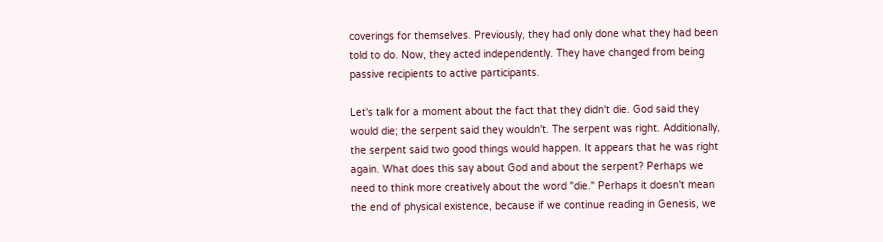coverings for themselves. Previously, they had only done what they had been told to do. Now, they acted independently. They have changed from being passive recipients to active participants.

Let's talk for a moment about the fact that they didn't die. God said they would die; the serpent said they wouldn't. The serpent was right. Additionally, the serpent said two good things would happen. It appears that he was right again. What does this say about God and about the serpent? Perhaps we need to think more creatively about the word "die." Perhaps it doesn't mean the end of physical existence, because if we continue reading in Genesis, we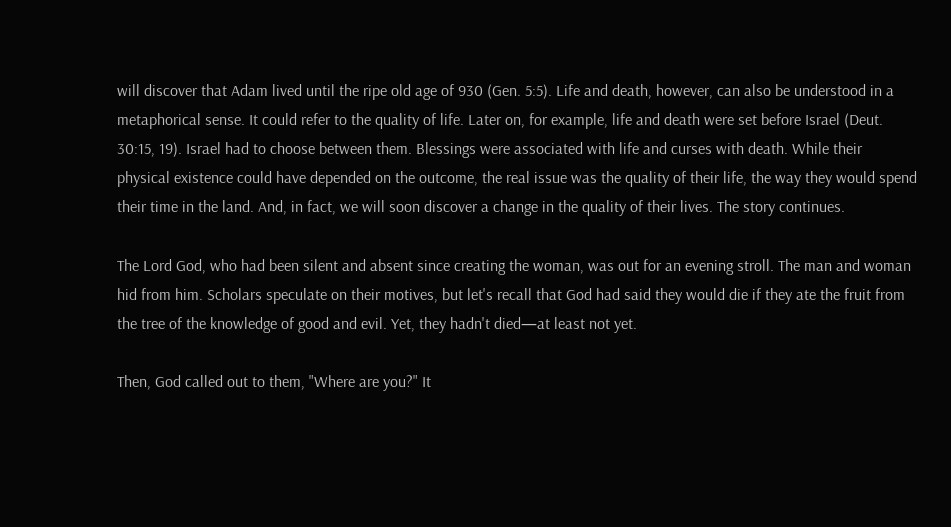will discover that Adam lived until the ripe old age of 930 (Gen. 5:5). Life and death, however, can also be understood in a metaphorical sense. It could refer to the quality of life. Later on, for example, life and death were set before Israel (Deut. 30:15, 19). Israel had to choose between them. Blessings were associated with life and curses with death. While their physical existence could have depended on the outcome, the real issue was the quality of their life, the way they would spend their time in the land. And, in fact, we will soon discover a change in the quality of their lives. The story continues.

The Lord God, who had been silent and absent since creating the woman, was out for an evening stroll. The man and woman hid from him. Scholars speculate on their motives, but let's recall that God had said they would die if they ate the fruit from the tree of the knowledge of good and evil. Yet, they hadn't died—at least not yet.

Then, God called out to them, "Where are you?" It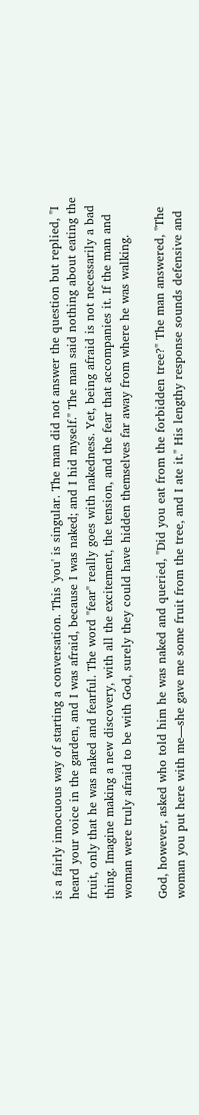is a fairly innocuous way of starting a conversation. This 'you' is singular. The man did not answer the question but replied, "I heard your voice in the garden, and I was afraid, because I was naked; and I hid myself." The man said nothing about eating the fruit, only that he was naked and fearful. The word "fear" really goes with nakedness. Yet, being afraid is not necessarily a bad thing. Imagine making a new discovery, with all the excitement, the tension, and the fear that accompanies it. If the man and woman were truly afraid to be with God, surely they could have hidden themselves far away from where he was walking.

God, however, asked who told him he was naked and queried, "Did you eat from the forbidden tree?" The man answered, "The woman you put here with me—she gave me some fruit from the tree, and I ate it." His lengthy response sounds defensive and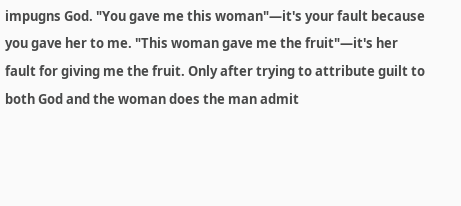impugns God. "You gave me this woman"—it's your fault because you gave her to me. "This woman gave me the fruit"—it's her fault for giving me the fruit. Only after trying to attribute guilt to both God and the woman does the man admit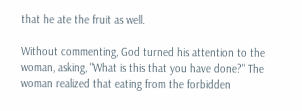that he ate the fruit as well.

Without commenting, God turned his attention to the woman, asking, "What is this that you have done?" The woman realized that eating from the forbidden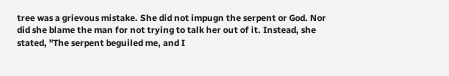tree was a grievous mistake. She did not impugn the serpent or God. Nor did she blame the man for not trying to talk her out of it. Instead, she stated, "The serpent beguiled me, and I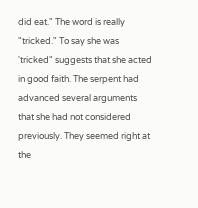did eat." The word is really "tricked." To say she was 'tricked" suggests that she acted in good faith. The serpent had advanced several arguments that she had not considered previously. They seemed right at the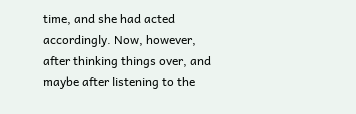time, and she had acted accordingly. Now, however, after thinking things over, and maybe after listening to the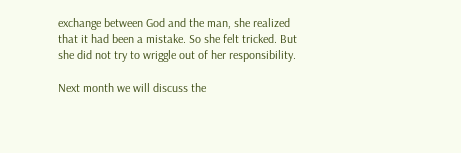exchange between God and the man, she realized that it had been a mistake. So she felt tricked. But she did not try to wriggle out of her responsibility.

Next month we will discuss the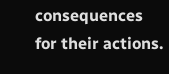consequences for their actions.